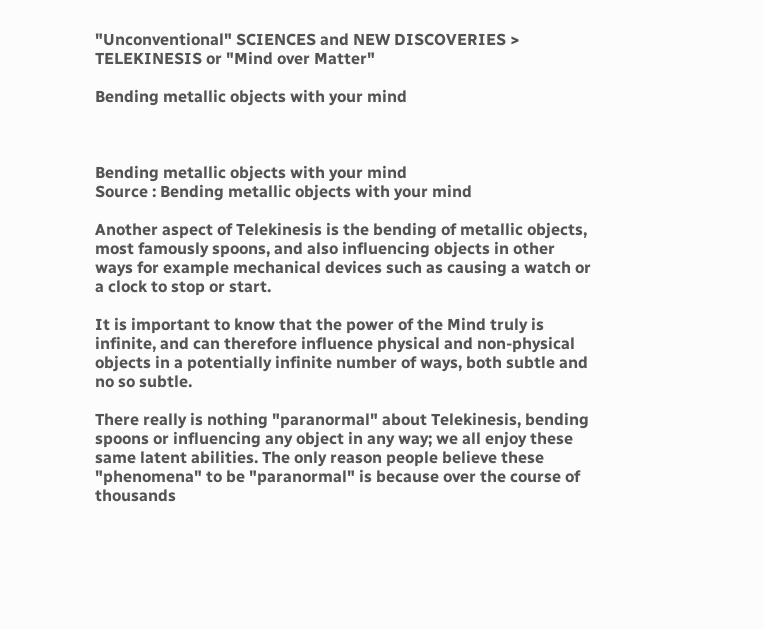"Unconventional" SCIENCES and NEW DISCOVERIES > TELEKINESIS or "Mind over Matter"

Bending metallic objects with your mind



Bending metallic objects with your mind
Source : Bending metallic objects with your mind

Another aspect of Telekinesis is the bending of metallic objects, most famously spoons, and also influencing objects in other ways for example mechanical devices such as causing a watch or a clock to stop or start.

It is important to know that the power of the Mind truly is infinite, and can therefore influence physical and non-physical objects in a potentially infinite number of ways, both subtle and no so subtle.

There really is nothing "paranormal" about Telekinesis, bending spoons or influencing any object in any way; we all enjoy these same latent abilities. The only reason people believe these "phenomena" to be "paranormal" is because over the course of thousands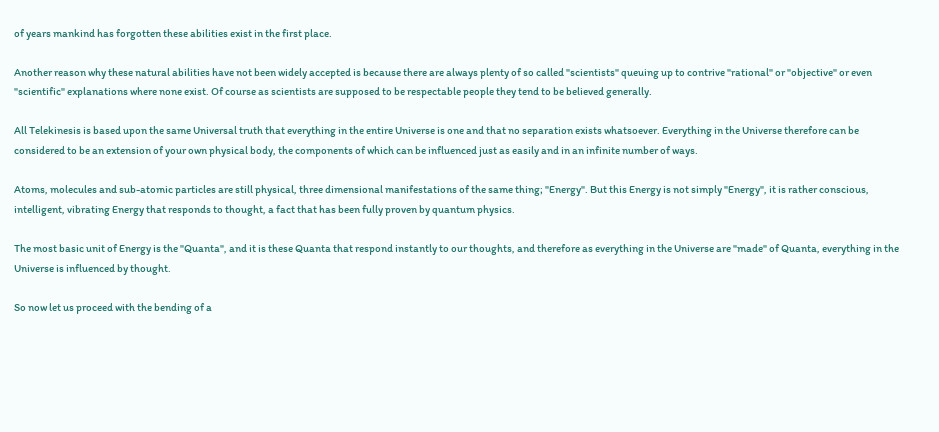of years mankind has forgotten these abilities exist in the first place.

Another reason why these natural abilities have not been widely accepted is because there are always plenty of so called "scientists" queuing up to contrive "rational" or "objective" or even "scientific" explanations where none exist. Of course as scientists are supposed to be respectable people they tend to be believed generally.

All Telekinesis is based upon the same Universal truth that everything in the entire Universe is one and that no separation exists whatsoever. Everything in the Universe therefore can be considered to be an extension of your own physical body, the components of which can be influenced just as easily and in an infinite number of ways.

Atoms, molecules and sub-atomic particles are still physical, three dimensional manifestations of the same thing; "Energy". But this Energy is not simply "Energy", it is rather conscious, intelligent, vibrating Energy that responds to thought, a fact that has been fully proven by quantum physics.

The most basic unit of Energy is the "Quanta", and it is these Quanta that respond instantly to our thoughts, and therefore as everything in the Universe are "made" of Quanta, everything in the Universe is influenced by thought.

So now let us proceed with the bending of a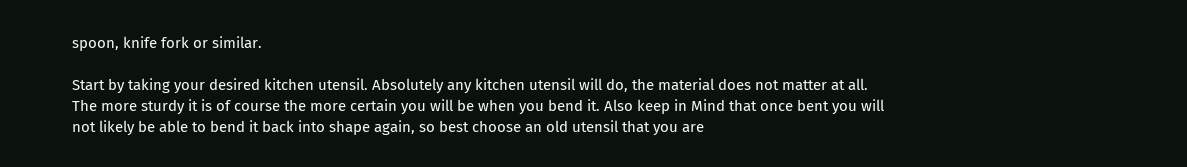spoon, knife fork or similar.

Start by taking your desired kitchen utensil. Absolutely any kitchen utensil will do, the material does not matter at all. The more sturdy it is of course the more certain you will be when you bend it. Also keep in Mind that once bent you will not likely be able to bend it back into shape again, so best choose an old utensil that you are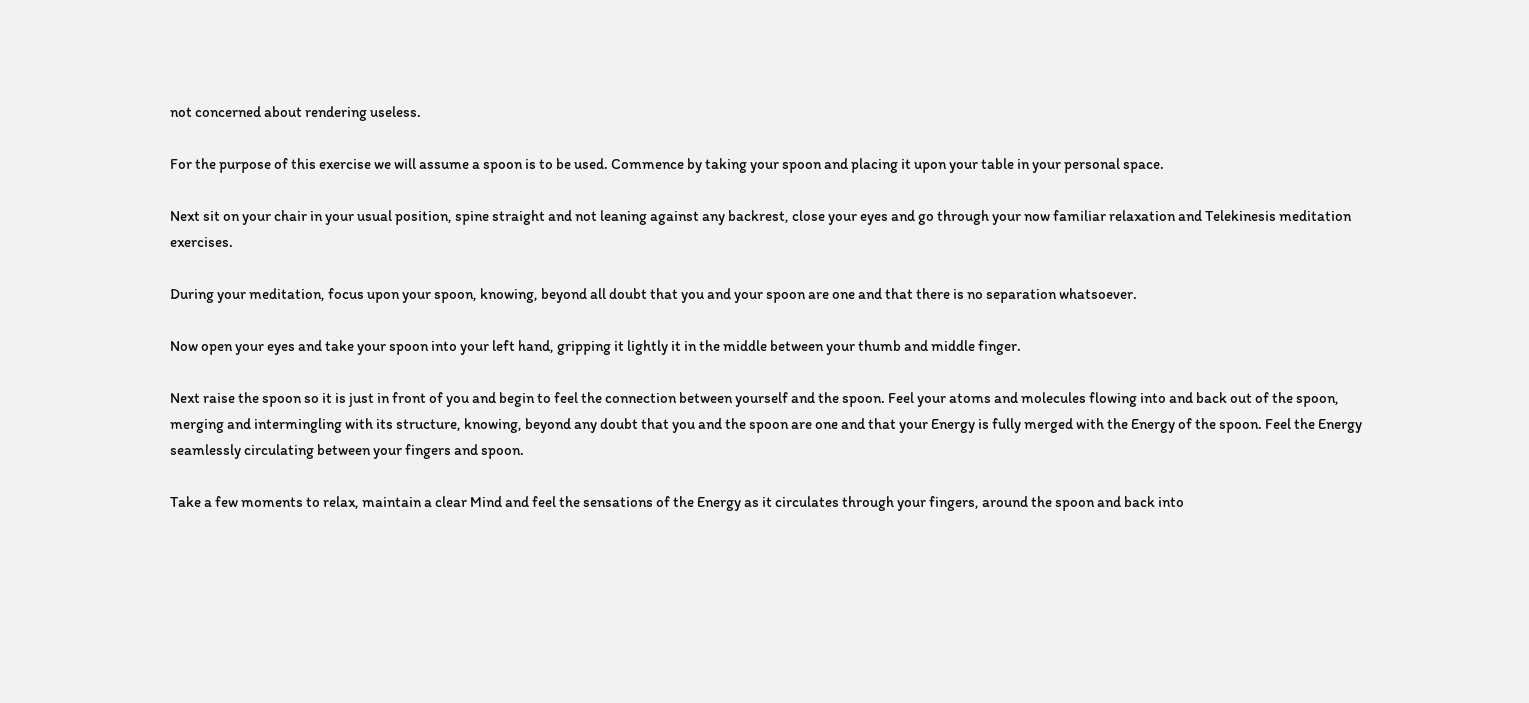not concerned about rendering useless.

For the purpose of this exercise we will assume a spoon is to be used. Commence by taking your spoon and placing it upon your table in your personal space.

Next sit on your chair in your usual position, spine straight and not leaning against any backrest, close your eyes and go through your now familiar relaxation and Telekinesis meditation exercises.

During your meditation, focus upon your spoon, knowing, beyond all doubt that you and your spoon are one and that there is no separation whatsoever.

Now open your eyes and take your spoon into your left hand, gripping it lightly it in the middle between your thumb and middle finger.

Next raise the spoon so it is just in front of you and begin to feel the connection between yourself and the spoon. Feel your atoms and molecules flowing into and back out of the spoon, merging and intermingling with its structure, knowing, beyond any doubt that you and the spoon are one and that your Energy is fully merged with the Energy of the spoon. Feel the Energy seamlessly circulating between your fingers and spoon.

Take a few moments to relax, maintain a clear Mind and feel the sensations of the Energy as it circulates through your fingers, around the spoon and back into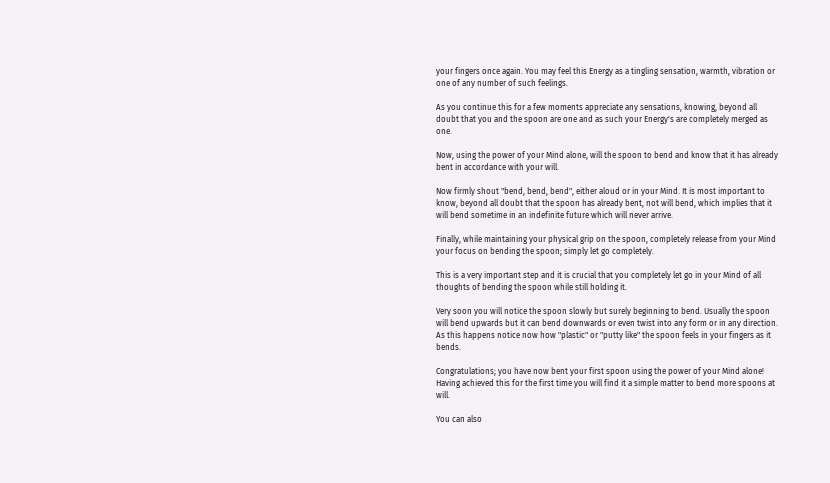your fingers once again. You may feel this Energy as a tingling sensation, warmth, vibration or one of any number of such feelings.

As you continue this for a few moments appreciate any sensations, knowing, beyond all doubt that you and the spoon are one and as such your Energy's are completely merged as one.

Now, using the power of your Mind alone, will the spoon to bend and know that it has already bent in accordance with your will.

Now firmly shout "bend, bend, bend", either aloud or in your Mind. It is most important to know, beyond all doubt that the spoon has already bent, not will bend, which implies that it will bend sometime in an indefinite future which will never arrive.

Finally, while maintaining your physical grip on the spoon, completely release from your Mind your focus on bending the spoon; simply let go completely.

This is a very important step and it is crucial that you completely let go in your Mind of all thoughts of bending the spoon while still holding it.

Very soon you will notice the spoon slowly but surely beginning to bend. Usually the spoon will bend upwards but it can bend downwards or even twist into any form or in any direction. As this happens notice now how "plastic" or "putty like" the spoon feels in your fingers as it bends.

Congratulations; you have now bent your first spoon using the power of your Mind alone!
Having achieved this for the first time you will find it a simple matter to bend more spoons at will.

You can also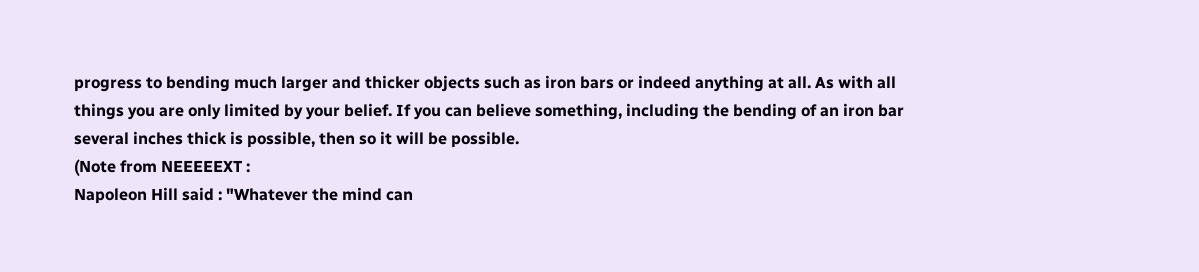progress to bending much larger and thicker objects such as iron bars or indeed anything at all. As with all things you are only limited by your belief. If you can believe something, including the bending of an iron bar several inches thick is possible, then so it will be possible.
(Note from NEEEEEXT :
Napoleon Hill said : "Whatever the mind can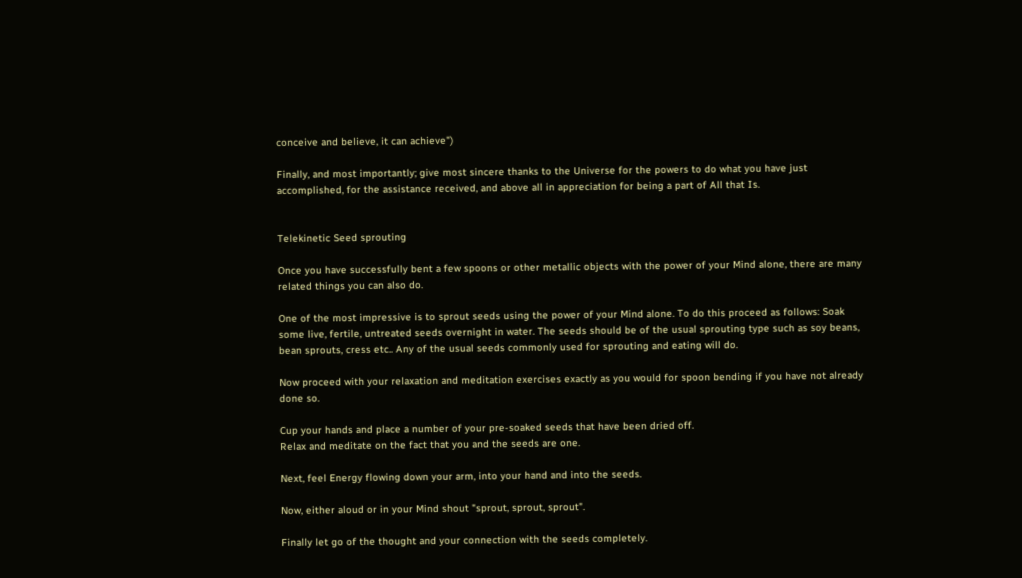conceive and believe, it can achieve")

Finally, and most importantly; give most sincere thanks to the Universe for the powers to do what you have just accomplished, for the assistance received, and above all in appreciation for being a part of All that Is.


Telekinetic Seed sprouting

Once you have successfully bent a few spoons or other metallic objects with the power of your Mind alone, there are many related things you can also do.

One of the most impressive is to sprout seeds using the power of your Mind alone. To do this proceed as follows: Soak some live, fertile, untreated seeds overnight in water. The seeds should be of the usual sprouting type such as soy beans, bean sprouts, cress etc.. Any of the usual seeds commonly used for sprouting and eating will do.

Now proceed with your relaxation and meditation exercises exactly as you would for spoon bending if you have not already done so.

Cup your hands and place a number of your pre-soaked seeds that have been dried off.
Relax and meditate on the fact that you and the seeds are one.

Next, feel Energy flowing down your arm, into your hand and into the seeds.

Now, either aloud or in your Mind shout "sprout, sprout, sprout".

Finally let go of the thought and your connection with the seeds completely.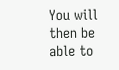You will then be able to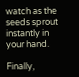watch as the seeds sprout instantly in your hand.

Finally,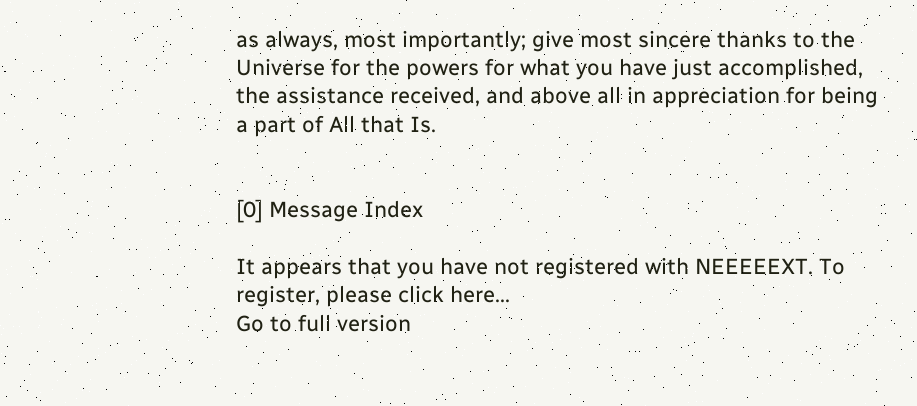as always, most importantly; give most sincere thanks to the Universe for the powers for what you have just accomplished, the assistance received, and above all in appreciation for being a part of All that Is.


[0] Message Index

It appears that you have not registered with NEEEEEXT. To register, please click here...
Go to full version